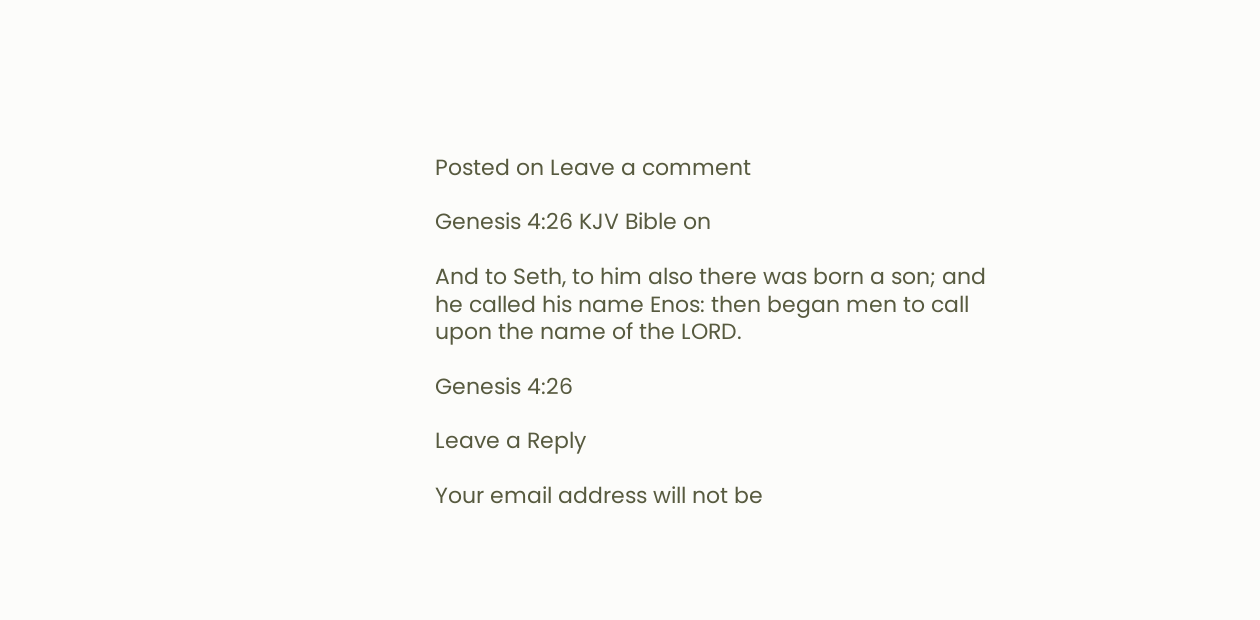Posted on Leave a comment

Genesis 4:26 KJV Bible on

And to Seth, to him also there was born a son; and he called his name Enos: then began men to call upon the name of the LORD.

Genesis 4:26

Leave a Reply

Your email address will not be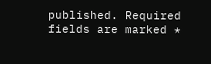published. Required fields are marked *